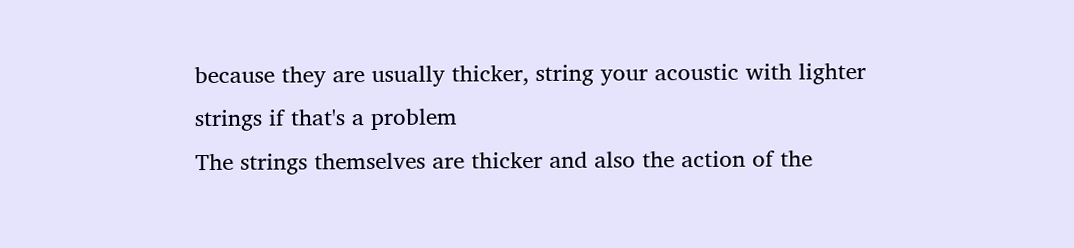because they are usually thicker, string your acoustic with lighter strings if that's a problem
The strings themselves are thicker and also the action of the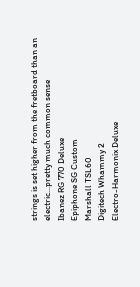strings is set higher from the fretboard than an electric...pretty much common sense
Ibanez RG 770 Deluxe
Epiphone SG Custom
Marshall TSL60
Digitech Whammy 2
Electro-Harmonix Deluxe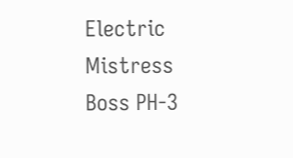Electric Mistress
Boss PH-3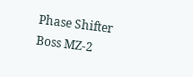Phase Shifter
Boss MZ-2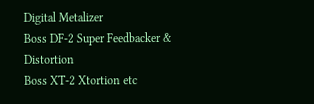Digital Metalizer
Boss DF-2 Super Feedbacker & Distortion
Boss XT-2 Xtortion etc